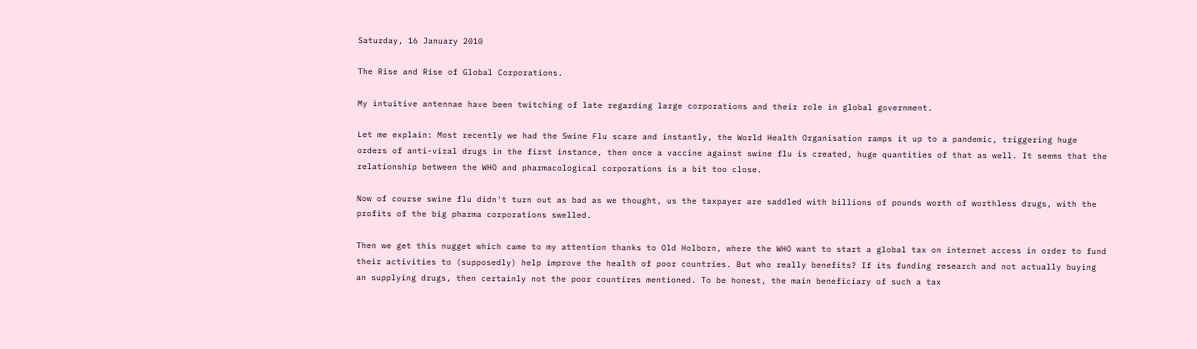Saturday, 16 January 2010

The Rise and Rise of Global Corporations.

My intuitive antennae have been twitching of late regarding large corporations and their role in global government.

Let me explain: Most recently we had the Swine Flu scare and instantly, the World Health Organisation ramps it up to a pandemic, triggering huge orders of anti-viral drugs in the first instance, then once a vaccine against swine flu is created, huge quantities of that as well. It seems that the relationship between the WHO and pharmacological corporations is a bit too close.

Now of course swine flu didn't turn out as bad as we thought, us the taxpayer are saddled with billions of pounds worth of worthless drugs, with the profits of the big pharma corporations swelled.

Then we get this nugget which came to my attention thanks to Old Holborn, where the WHO want to start a global tax on internet access in order to fund their activities to (supposedly) help improve the health of poor countries. But who really benefits? If its funding research and not actually buying an supplying drugs, then certainly not the poor countires mentioned. To be honest, the main beneficiary of such a tax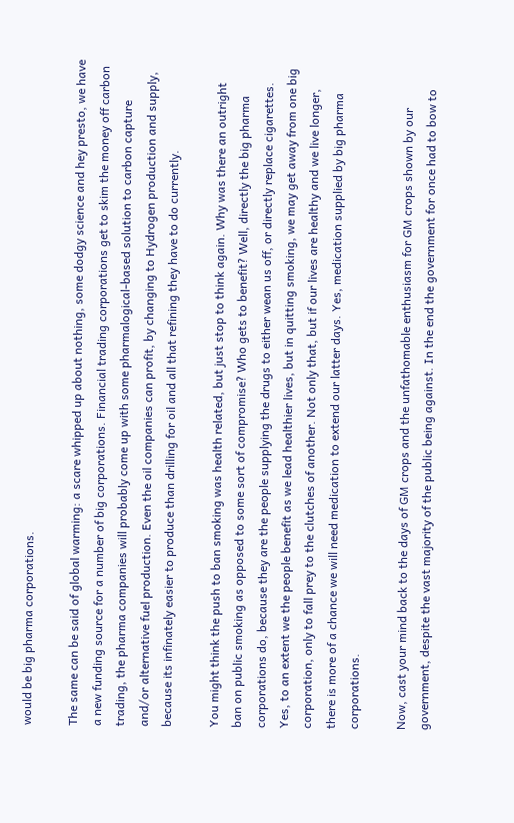would be big pharma corporations.

The same can be said of global warming: a scare whipped up about nothing, some dodgy science and hey presto, we have a new funding source for a number of big corporations. Financial trading corporations get to skim the money off carbon trading, the pharma companies will probably come up with some pharmalogical-based solution to carbon capture and/or alternative fuel production. Even the oil companies can profit, by changing to Hydrogen production and supply, because its infinately easier to produce than drilling for oil and all that refining they have to do currently.

You might think the push to ban smoking was health related, but just stop to think again. Why was there an outright ban on public smoking as opposed to some sort of compromise? Who gets to benefit? Well, directly the big pharma corporations do, because they are the people supplying the drugs to either wean us off, or directly replace cigarettes. Yes, to an extent we the people benefit as we lead healthier lives, but in quitting smoking, we may get away from one big corporation, only to fall prey to the clutches of another. Not only that, but if our lives are healthy and we live longer, there is more of a chance we will need medication to extend our latter days. Yes, medication supplied by big pharma corporations.

Now, cast your mind back to the days of GM crops and the unfathomable enthusiasm for GM crops shown by our government, despite the vast majority of the public being against. In the end the government for once had to bow to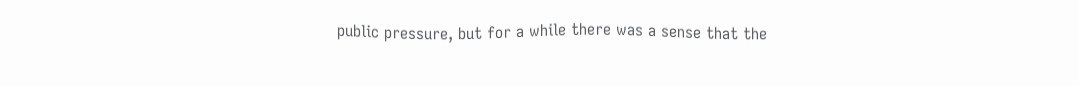public pressure, but for a while there was a sense that the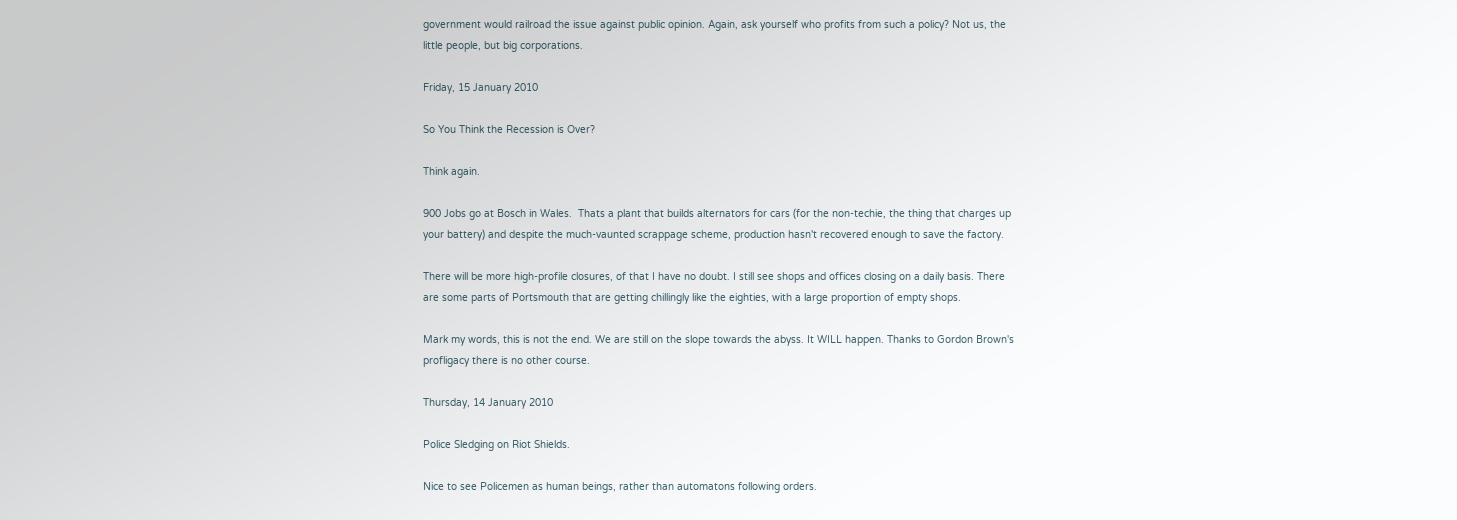government would railroad the issue against public opinion. Again, ask yourself who profits from such a policy? Not us, the little people, but big corporations.

Friday, 15 January 2010

So You Think the Recession is Over?

Think again.

900 Jobs go at Bosch in Wales.  Thats a plant that builds alternators for cars (for the non-techie, the thing that charges up your battery) and despite the much-vaunted scrappage scheme, production hasn't recovered enough to save the factory.

There will be more high-profile closures, of that I have no doubt. I still see shops and offices closing on a daily basis. There are some parts of Portsmouth that are getting chillingly like the eighties, with a large proportion of empty shops.

Mark my words, this is not the end. We are still on the slope towards the abyss. It WILL happen. Thanks to Gordon Brown's profligacy there is no other course.

Thursday, 14 January 2010

Police Sledging on Riot Shields.

Nice to see Policemen as human beings, rather than automatons following orders.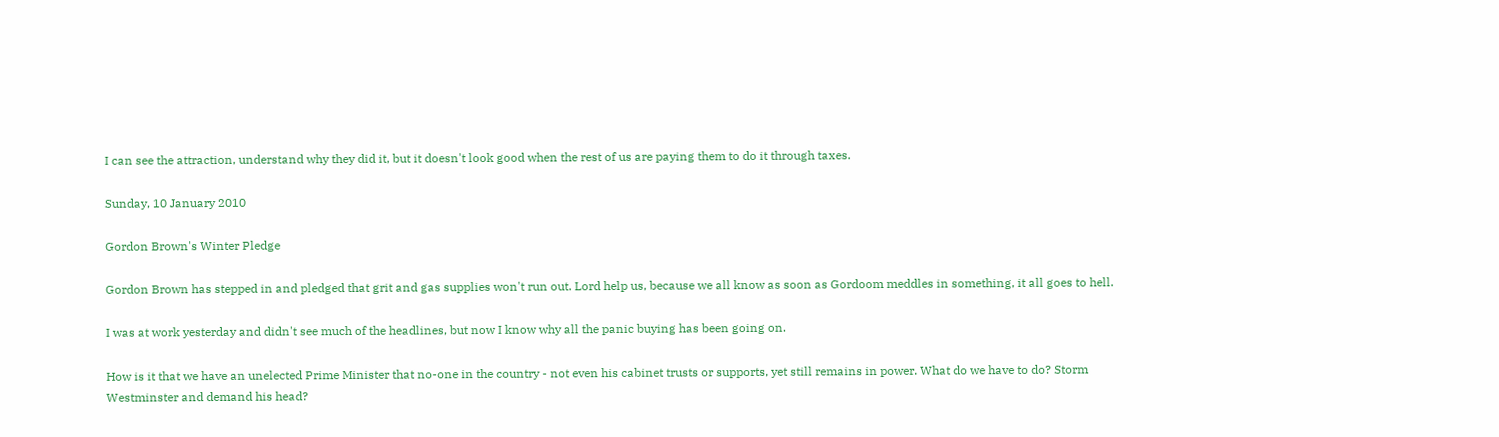I can see the attraction, understand why they did it, but it doesn't look good when the rest of us are paying them to do it through taxes.

Sunday, 10 January 2010

Gordon Brown's Winter Pledge

Gordon Brown has stepped in and pledged that grit and gas supplies won't run out. Lord help us, because we all know as soon as Gordoom meddles in something, it all goes to hell.

I was at work yesterday and didn't see much of the headlines, but now I know why all the panic buying has been going on.

How is it that we have an unelected Prime Minister that no-one in the country - not even his cabinet trusts or supports, yet still remains in power. What do we have to do? Storm Westminster and demand his head?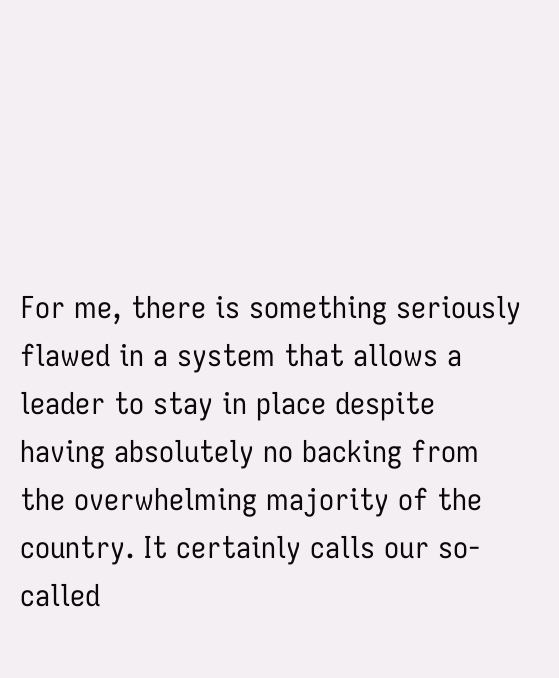For me, there is something seriously flawed in a system that allows a leader to stay in place despite having absolutely no backing from the overwhelming majority of the country. It certainly calls our so-called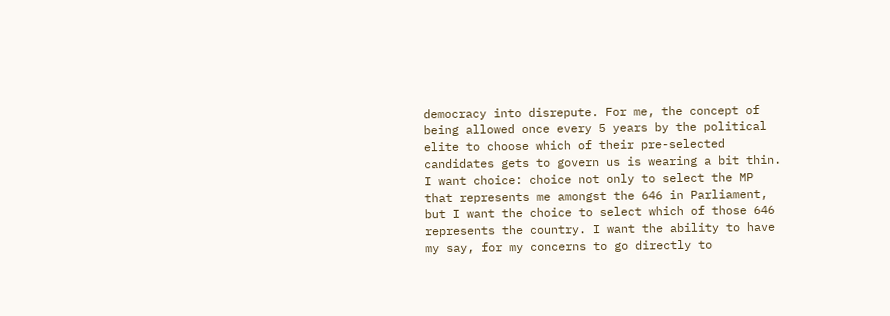democracy into disrepute. For me, the concept of being allowed once every 5 years by the political elite to choose which of their pre-selected candidates gets to govern us is wearing a bit thin. I want choice: choice not only to select the MP that represents me amongst the 646 in Parliament, but I want the choice to select which of those 646 represents the country. I want the ability to have my say, for my concerns to go directly to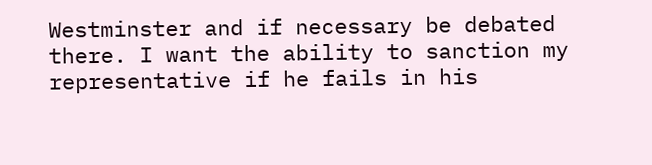Westminster and if necessary be debated there. I want the ability to sanction my representative if he fails in his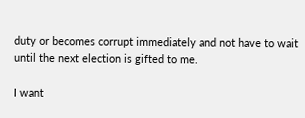duty or becomes corrupt immediately and not have to wait until the next election is gifted to me.

I want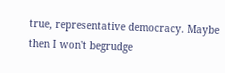true, representative democracy. Maybe then I won't begrudge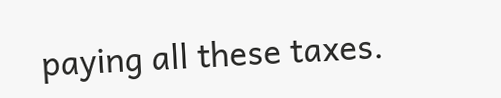paying all these taxes.